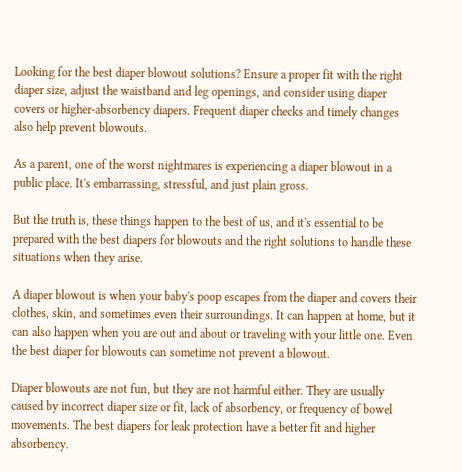Looking for the best diaper blowout solutions? Ensure a proper fit with the right diaper size, adjust the waistband and leg openings, and consider using diaper covers or higher-absorbency diapers. Frequent diaper checks and timely changes also help prevent blowouts.

As a parent, one of the worst nightmares is experiencing a diaper blowout in a public place. It's embarrassing, stressful, and just plain gross.

But the truth is, these things happen to the best of us, and it's essential to be prepared with the best diapers for blowouts and the right solutions to handle these situations when they arise.

A diaper blowout is when your baby's poop escapes from the diaper and covers their clothes, skin, and sometimes even their surroundings. It can happen at home, but it can also happen when you are out and about or traveling with your little one. Even the best diaper for blowouts can sometime not prevent a blowout.

Diaper blowouts are not fun, but they are not harmful either. They are usually caused by incorrect diaper size or fit, lack of absorbency, or frequency of bowel movements. The best diapers for leak protection have a better fit and higher absorbency.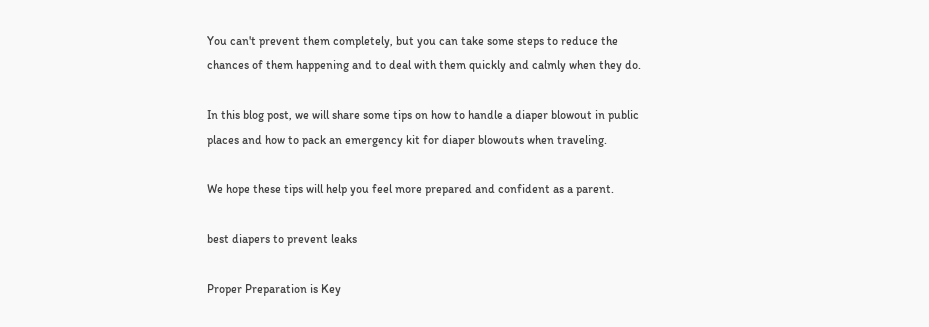You can't prevent them completely, but you can take some steps to reduce the chances of them happening and to deal with them quickly and calmly when they do.

In this blog post, we will share some tips on how to handle a diaper blowout in public places and how to pack an emergency kit for diaper blowouts when traveling.

We hope these tips will help you feel more prepared and confident as a parent.

best diapers to prevent leaks

Proper Preparation is Key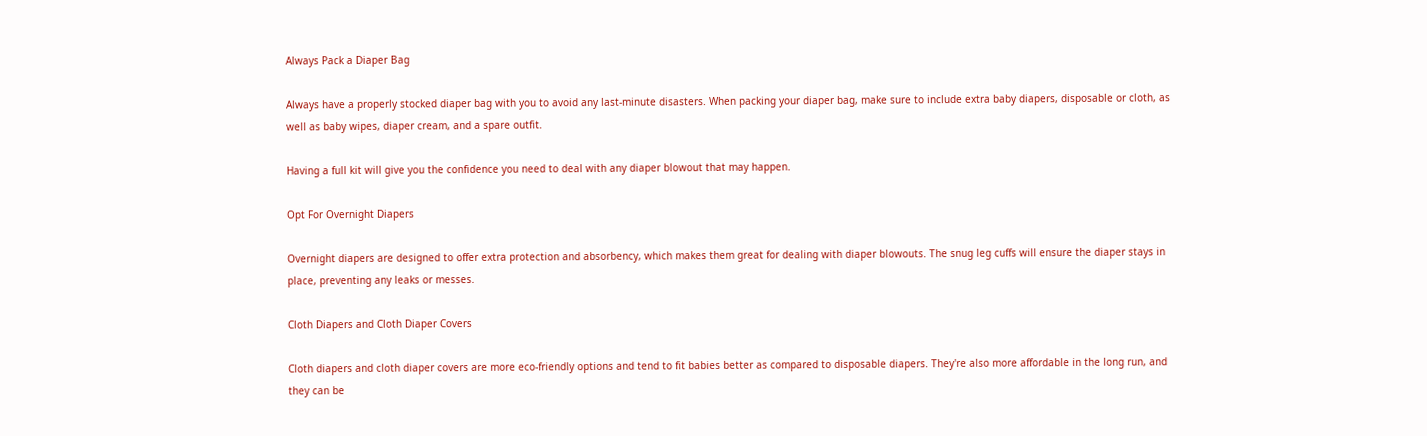Always Pack a Diaper Bag

Always have a properly stocked diaper bag with you to avoid any last-minute disasters. When packing your diaper bag, make sure to include extra baby diapers, disposable or cloth, as well as baby wipes, diaper cream, and a spare outfit.

Having a full kit will give you the confidence you need to deal with any diaper blowout that may happen.

Opt For Overnight Diapers

Overnight diapers are designed to offer extra protection and absorbency, which makes them great for dealing with diaper blowouts. The snug leg cuffs will ensure the diaper stays in place, preventing any leaks or messes.

Cloth Diapers and Cloth Diaper Covers

Cloth diapers and cloth diaper covers are more eco-friendly options and tend to fit babies better as compared to disposable diapers. They're also more affordable in the long run, and they can be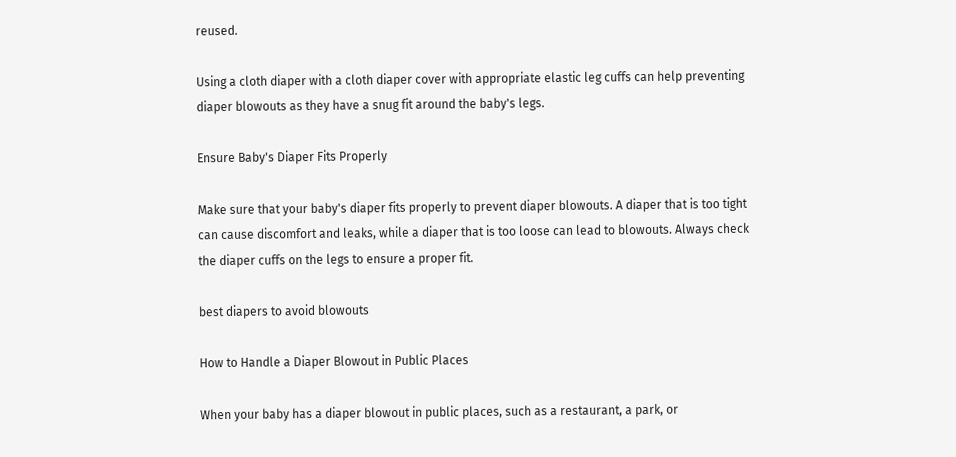reused.

Using a cloth diaper with a cloth diaper cover with appropriate elastic leg cuffs can help preventing diaper blowouts as they have a snug fit around the baby's legs.

Ensure Baby's Diaper Fits Properly

Make sure that your baby's diaper fits properly to prevent diaper blowouts. A diaper that is too tight can cause discomfort and leaks, while a diaper that is too loose can lead to blowouts. Always check the diaper cuffs on the legs to ensure a proper fit.

best diapers to avoid blowouts

How to Handle a Diaper Blowout in Public Places

When your baby has a diaper blowout in public places, such as a restaurant, a park, or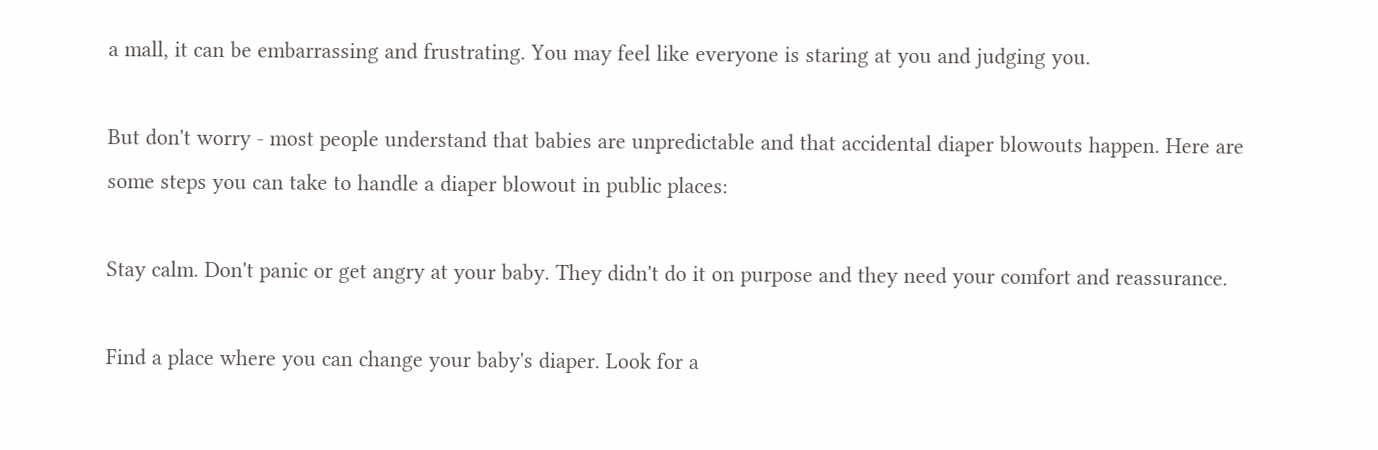a mall, it can be embarrassing and frustrating. You may feel like everyone is staring at you and judging you.

But don't worry - most people understand that babies are unpredictable and that accidental diaper blowouts happen. Here are some steps you can take to handle a diaper blowout in public places:

Stay calm. Don't panic or get angry at your baby. They didn't do it on purpose and they need your comfort and reassurance.

Find a place where you can change your baby's diaper. Look for a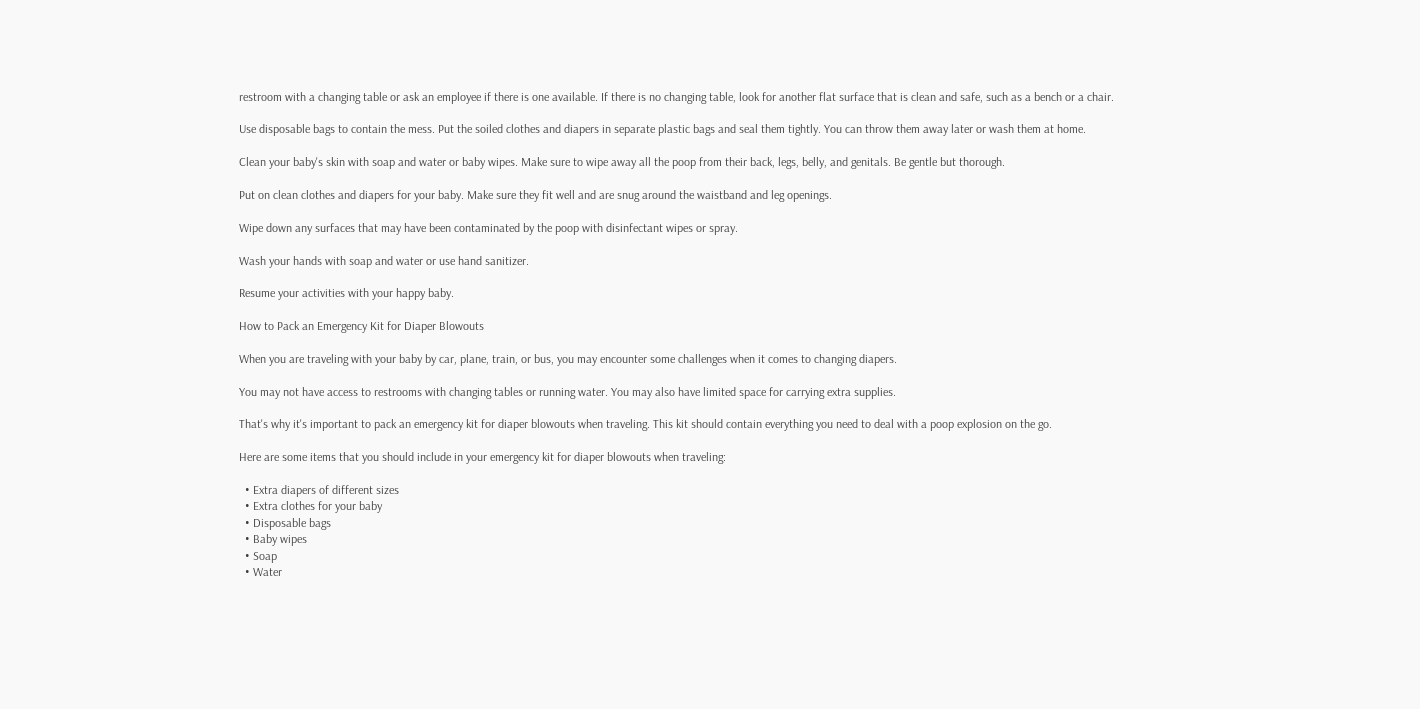restroom with a changing table or ask an employee if there is one available. If there is no changing table, look for another flat surface that is clean and safe, such as a bench or a chair.

Use disposable bags to contain the mess. Put the soiled clothes and diapers in separate plastic bags and seal them tightly. You can throw them away later or wash them at home.

Clean your baby's skin with soap and water or baby wipes. Make sure to wipe away all the poop from their back, legs, belly, and genitals. Be gentle but thorough.

Put on clean clothes and diapers for your baby. Make sure they fit well and are snug around the waistband and leg openings.

Wipe down any surfaces that may have been contaminated by the poop with disinfectant wipes or spray.

Wash your hands with soap and water or use hand sanitizer.

Resume your activities with your happy baby.

How to Pack an Emergency Kit for Diaper Blowouts

When you are traveling with your baby by car, plane, train, or bus, you may encounter some challenges when it comes to changing diapers.

You may not have access to restrooms with changing tables or running water. You may also have limited space for carrying extra supplies.

That's why it's important to pack an emergency kit for diaper blowouts when traveling. This kit should contain everything you need to deal with a poop explosion on the go.

Here are some items that you should include in your emergency kit for diaper blowouts when traveling:

  • Extra diapers of different sizes
  • Extra clothes for your baby
  • Disposable bags
  • Baby wipes
  • Soap
  • Water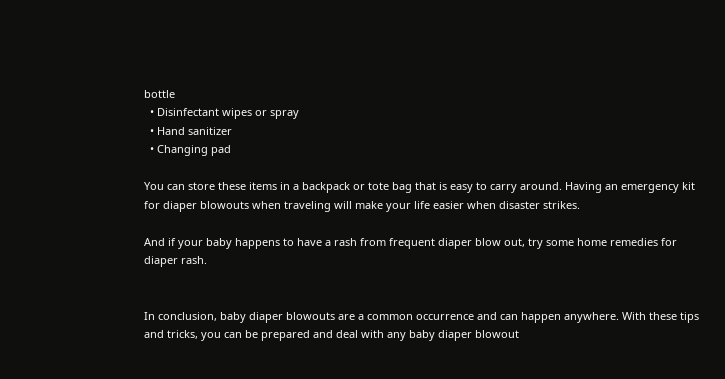bottle
  • Disinfectant wipes or spray
  • Hand sanitizer
  • Changing pad

You can store these items in a backpack or tote bag that is easy to carry around. Having an emergency kit for diaper blowouts when traveling will make your life easier when disaster strikes.

And if your baby happens to have a rash from frequent diaper blow out, try some home remedies for diaper rash.


In conclusion, baby diaper blowouts are a common occurrence and can happen anywhere. With these tips and tricks, you can be prepared and deal with any baby diaper blowout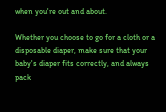when you're out and about.

Whether you choose to go for a cloth or a disposable diaper, make sure that your baby's diaper fits correctly, and always pack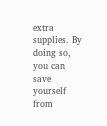extra supplies. By doing so, you can save yourself from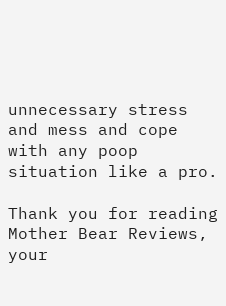unnecessary stress and mess and cope with any poop situation like a pro.

Thank you for reading Mother Bear Reviews, your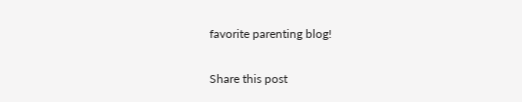favorite parenting blog!

Share this post